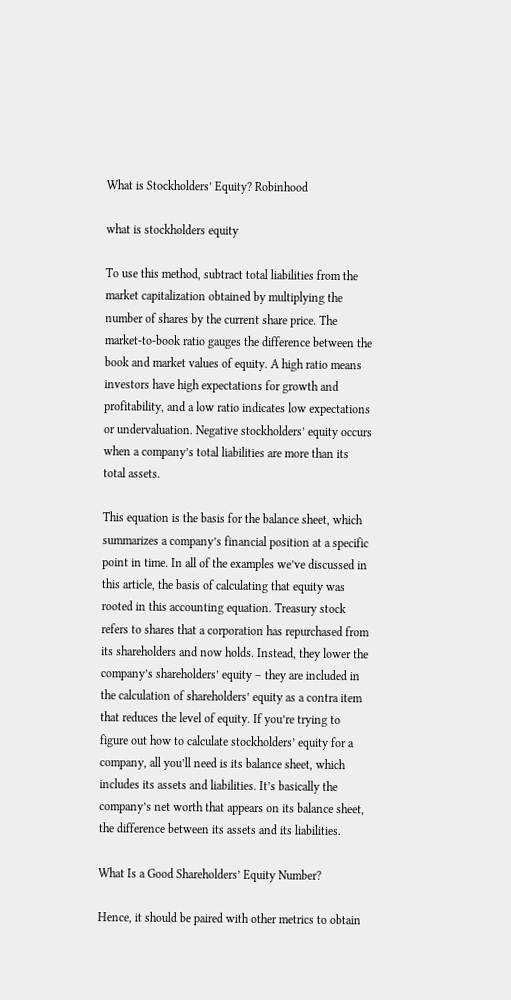What is Stockholders’ Equity? Robinhood

what is stockholders equity

To use this method, subtract total liabilities from the market capitalization obtained by multiplying the number of shares by the current share price. The market-to-book ratio gauges the difference between the book and market values of equity. A high ratio means investors have high expectations for growth and profitability, and a low ratio indicates low expectations or undervaluation. Negative stockholders’ equity occurs when a company’s total liabilities are more than its total assets.

This equation is the basis for the balance sheet, which summarizes a company’s financial position at a specific point in time. In all of the examples we’ve discussed in this article, the basis of calculating that equity was rooted in this accounting equation. Treasury stock refers to shares that a corporation has repurchased from its shareholders and now holds. Instead, they lower the company’s shareholders’ equity – they are included in the calculation of shareholders’ equity as a contra item that reduces the level of equity. If you’re trying to figure out how to calculate stockholders’ equity for a company, all you’ll need is its balance sheet, which includes its assets and liabilities. It’s basically the company’s net worth that appears on its balance sheet, the difference between its assets and its liabilities.

What Is a Good Shareholders’ Equity Number?

Hence, it should be paired with other metrics to obtain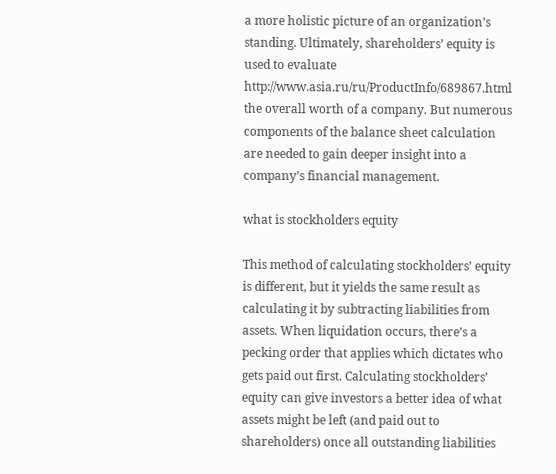a more holistic picture of an organization’s standing. Ultimately, shareholders’ equity is used to evaluate http://www.asia.ru/ru/ProductInfo/689867.html the overall worth of a company. But numerous components of the balance sheet calculation are needed to gain deeper insight into a company’s financial management.

what is stockholders equity

This method of calculating stockholders’ equity is different, but it yields the same result as calculating it by subtracting liabilities from assets. When liquidation occurs, there’s a pecking order that applies which dictates who gets paid out first. Calculating stockholders’ equity can give investors a better idea of what assets might be left (and paid out to shareholders) once all outstanding liabilities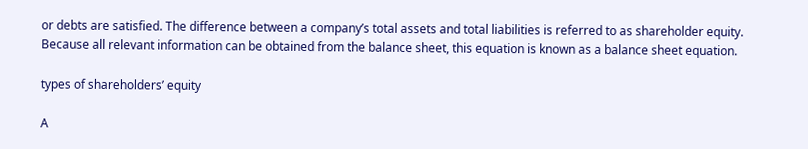or debts are satisfied. The difference between a company’s total assets and total liabilities is referred to as shareholder equity. Because all relevant information can be obtained from the balance sheet, this equation is known as a balance sheet equation.

types of shareholders’ equity

A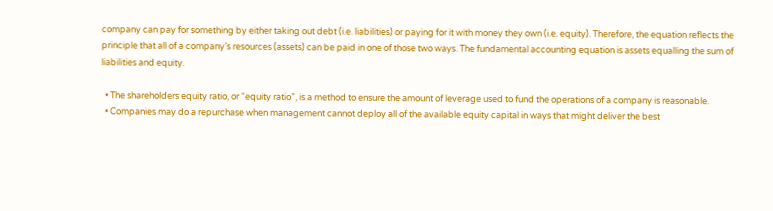company can pay for something by either taking out debt (i.e. liabilities) or paying for it with money they own (i.e. equity). Therefore, the equation reflects the principle that all of a company’s resources (assets) can be paid in one of those two ways. The fundamental accounting equation is assets equalling the sum of liabilities and equity.

  • The shareholders equity ratio, or “equity ratio”, is a method to ensure the amount of leverage used to fund the operations of a company is reasonable.
  • Companies may do a repurchase when management cannot deploy all of the available equity capital in ways that might deliver the best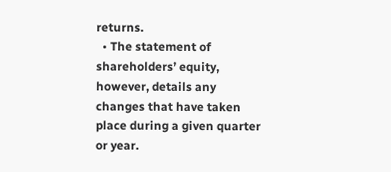returns.
  • The statement of shareholders’ equity, however, details any changes that have taken place during a given quarter or year.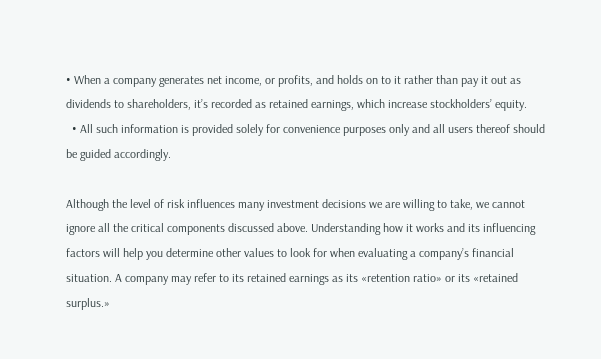• When a company generates net income, or profits, and holds on to it rather than pay it out as dividends to shareholders, it’s recorded as retained earnings, which increase stockholders’ equity.
  • All such information is provided solely for convenience purposes only and all users thereof should be guided accordingly.

Although the level of risk influences many investment decisions we are willing to take, we cannot ignore all the critical components discussed above. Understanding how it works and its influencing factors will help you determine other values to look for when evaluating a company’s financial situation. A company may refer to its retained earnings as its «retention ratio» or its «retained surplus.»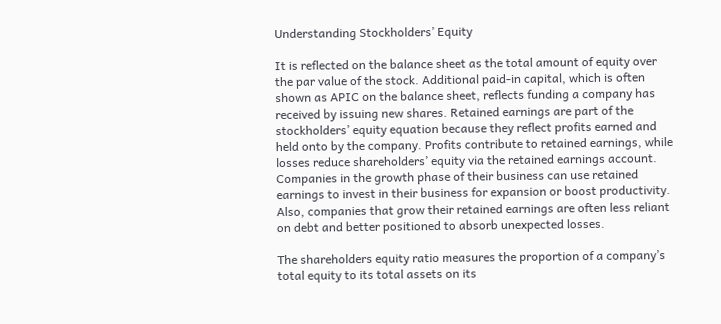Understanding Stockholders’ Equity

It is reflected on the balance sheet as the total amount of equity over the par value of the stock. Additional paid-in capital, which is often shown as APIC on the balance sheet, reflects funding a company has received by issuing new shares. Retained earnings are part of the stockholders’ equity equation because they reflect profits earned and held onto by the company. Profits contribute to retained earnings, while losses reduce shareholders’ equity via the retained earnings account. Companies in the growth phase of their business can use retained earnings to invest in their business for expansion or boost productivity. Also, companies that grow their retained earnings are often less reliant on debt and better positioned to absorb unexpected losses.

The shareholders equity ratio measures the proportion of a company’s total equity to its total assets on its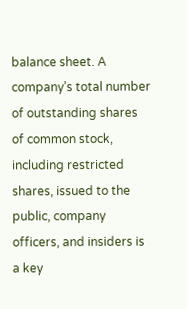balance sheet. A company’s total number of outstanding shares of common stock, including restricted shares, issued to the public, company officers, and insiders is a key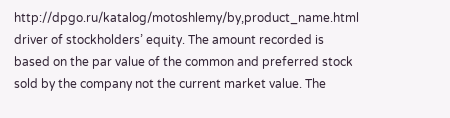http://dpgo.ru/katalog/motoshlemy/by,product_name.html driver of stockholders’ equity. The amount recorded is based on the par value of the common and preferred stock sold by the company not the current market value. The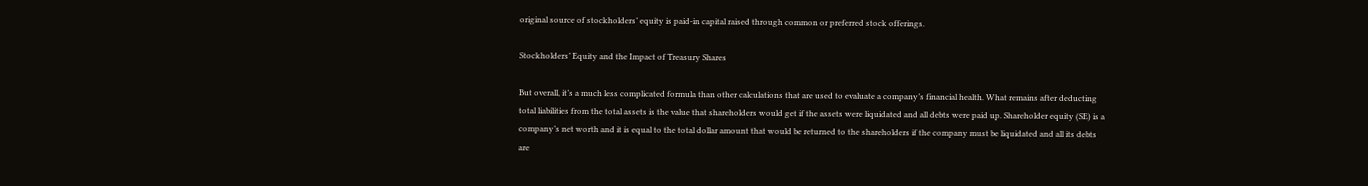original source of stockholders’ equity is paid-in capital raised through common or preferred stock offerings.

Stockholders’ Equity and the Impact of Treasury Shares

But overall, it’s a much less complicated formula than other calculations that are used to evaluate a company’s financial health. What remains after deducting total liabilities from the total assets is the value that shareholders would get if the assets were liquidated and all debts were paid up. Shareholder equity (SE) is a company’s net worth and it is equal to the total dollar amount that would be returned to the shareholders if the company must be liquidated and all its debts are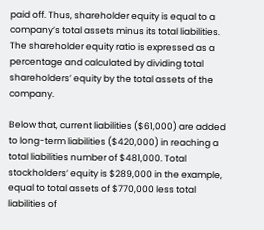paid off. Thus, shareholder equity is equal to a company’s total assets minus its total liabilities. The shareholder equity ratio is expressed as a percentage and calculated by dividing total shareholders’ equity by the total assets of the company.

Below that, current liabilities ($61,000) are added to long-term liabilities ($420,000) in reaching a total liabilities number of $481,000. Total stockholders’ equity is $289,000 in the example, equal to total assets of $770,000 less total liabilities of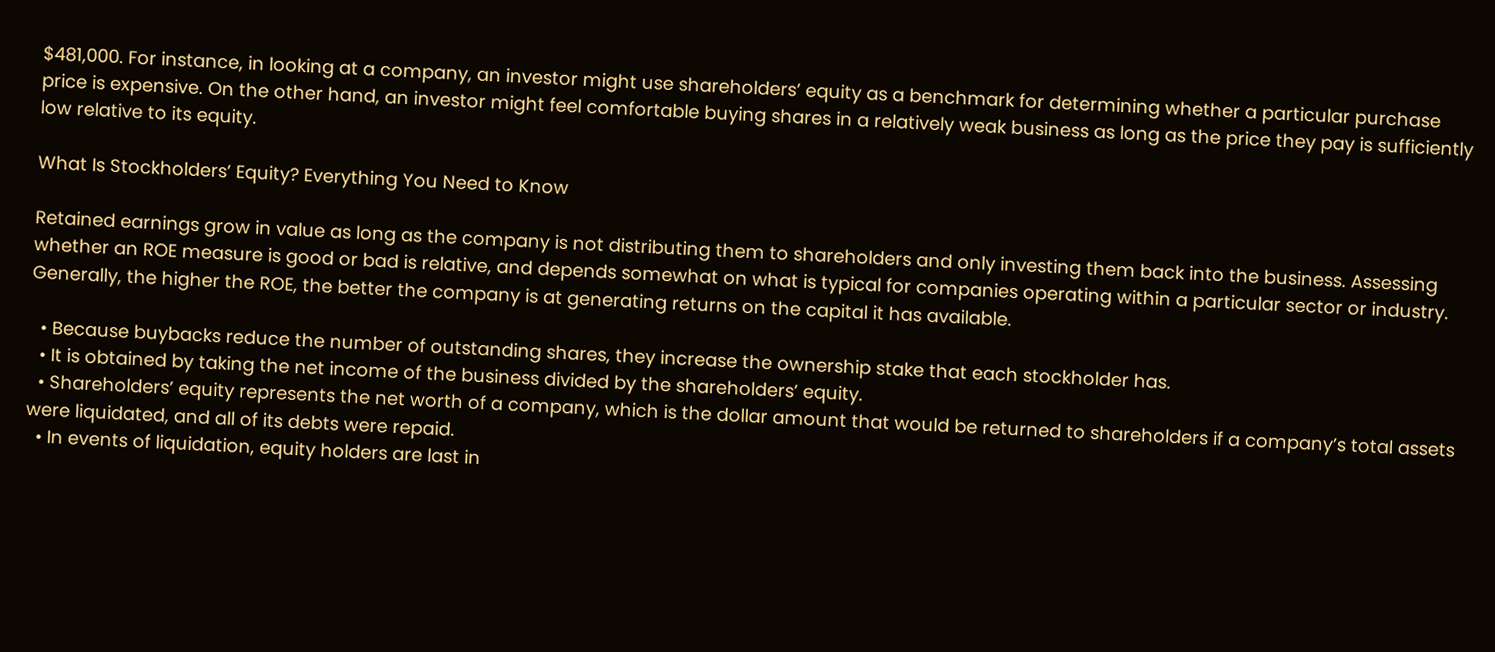$481,000. For instance, in looking at a company, an investor might use shareholders’ equity as a benchmark for determining whether a particular purchase price is expensive. On the other hand, an investor might feel comfortable buying shares in a relatively weak business as long as the price they pay is sufficiently low relative to its equity.

What Is Stockholders’ Equity? Everything You Need to Know

Retained earnings grow in value as long as the company is not distributing them to shareholders and only investing them back into the business. Assessing whether an ROE measure is good or bad is relative, and depends somewhat on what is typical for companies operating within a particular sector or industry. Generally, the higher the ROE, the better the company is at generating returns on the capital it has available.

  • Because buybacks reduce the number of outstanding shares, they increase the ownership stake that each stockholder has.
  • It is obtained by taking the net income of the business divided by the shareholders’ equity.
  • Shareholders’ equity represents the net worth of a company, which is the dollar amount that would be returned to shareholders if a company’s total assets were liquidated, and all of its debts were repaid.
  • In events of liquidation, equity holders are last in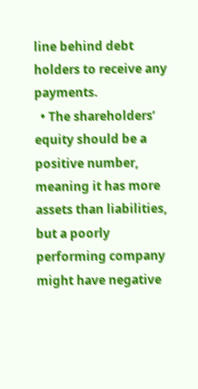line behind debt holders to receive any payments.
  • The shareholders’ equity should be a positive number, meaning it has more assets than liabilities, but a poorly performing company might have negative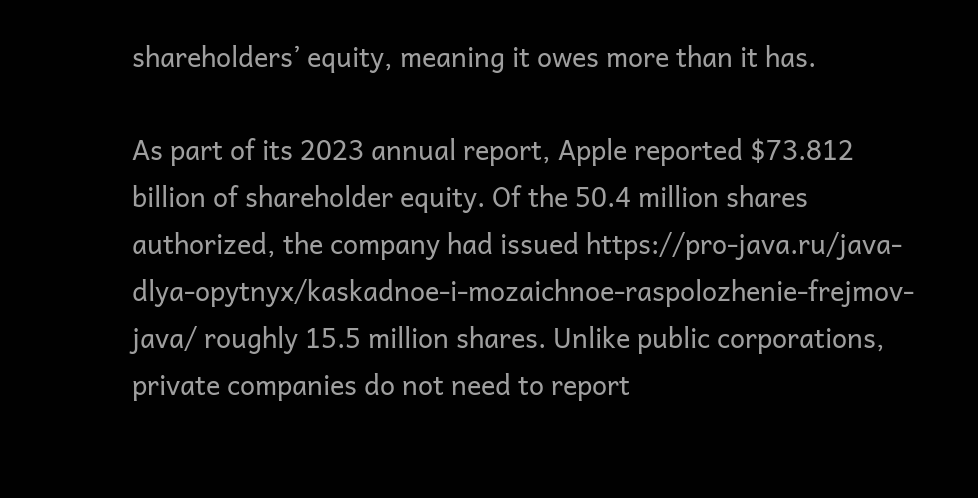shareholders’ equity, meaning it owes more than it has.

As part of its 2023 annual report, Apple reported $73.812 billion of shareholder equity. Of the 50.4 million shares authorized, the company had issued https://pro-java.ru/java-dlya-opytnyx/kaskadnoe-i-mozaichnoe-raspolozhenie-frejmov-java/ roughly 15.5 million shares. Unlike public corporations, private companies do not need to report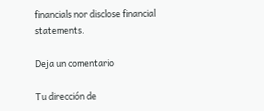financials nor disclose financial statements.

Deja un comentario

Tu dirección de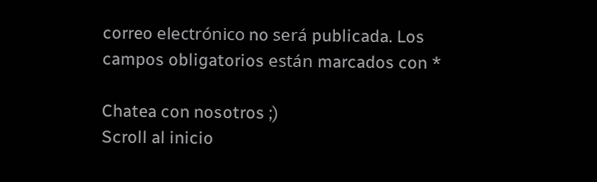correo electrónico no será publicada. Los campos obligatorios están marcados con *

Chatea con nosotros ;)
Scroll al inicio